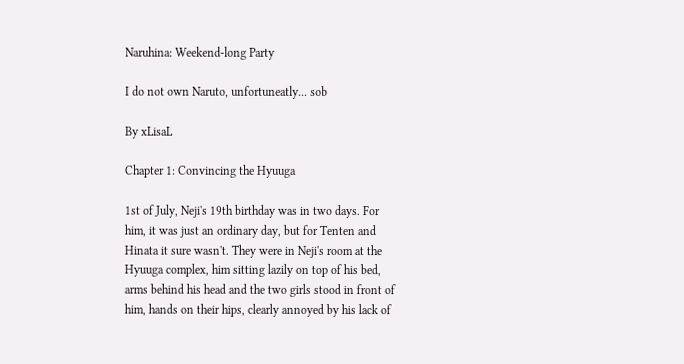Naruhina: Weekend-long Party

I do not own Naruto, unfortuneatly... sob

By xLisaL

Chapter 1: Convincing the Hyuuga

1st of July, Neji's 19th birthday was in two days. For him, it was just an ordinary day, but for Tenten and Hinata it sure wasn't. They were in Neji's room at the Hyuuga complex, him sitting lazily on top of his bed, arms behind his head and the two girls stood in front of him, hands on their hips, clearly annoyed by his lack of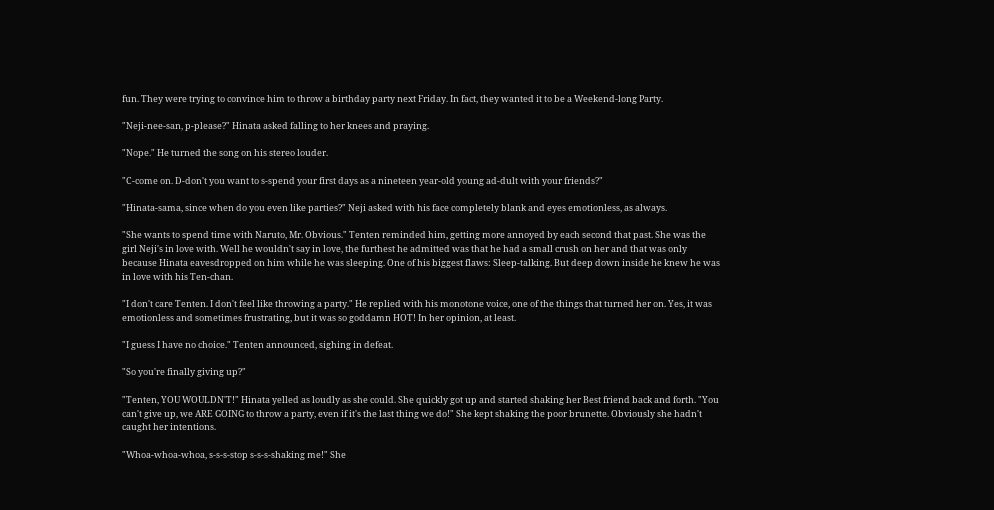fun. They were trying to convince him to throw a birthday party next Friday. In fact, they wanted it to be a Weekend-long Party.

"Neji-nee-san, p-please?" Hinata asked falling to her knees and praying.

"Nope." He turned the song on his stereo louder.

"C-come on. D-don't you want to s-spend your first days as a nineteen year-old young ad-dult with your friends?"

"Hinata-sama, since when do you even like parties?" Neji asked with his face completely blank and eyes emotionless, as always.

"She wants to spend time with Naruto, Mr. Obvious." Tenten reminded him, getting more annoyed by each second that past. She was the girl Neji's in love with. Well he wouldn't say in love, the furthest he admitted was that he had a small crush on her and that was only because Hinata eavesdropped on him while he was sleeping. One of his biggest flaws: Sleep-talking. But deep down inside he knew he was in love with his Ten-chan.

"I don't care Tenten. I don't feel like throwing a party." He replied with his monotone voice, one of the things that turned her on. Yes, it was emotionless and sometimes frustrating, but it was so goddamn HOT! In her opinion, at least.

"I guess I have no choice." Tenten announced, sighing in defeat.

"So you're finally giving up?"

"Tenten, YOU WOULDN'T!" Hinata yelled as loudly as she could. She quickly got up and started shaking her Best friend back and forth. "You can't give up, we ARE GOING to throw a party, even if it's the last thing we do!" She kept shaking the poor brunette. Obviously she hadn't caught her intentions.

"Whoa-whoa-whoa, s-s-s-stop s-s-s-shaking me!" She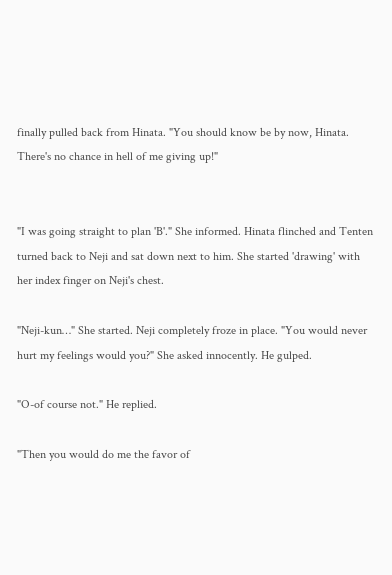finally pulled back from Hinata. "You should know be by now, Hinata. There's no chance in hell of me giving up!"


"I was going straight to plan 'B'." She informed. Hinata flinched and Tenten turned back to Neji and sat down next to him. She started 'drawing' with her index finger on Neji's chest.

"Neji-kun…" She started. Neji completely froze in place. "You would never hurt my feelings would you?" She asked innocently. He gulped.

"O-of course not." He replied.

"Then you would do me the favor of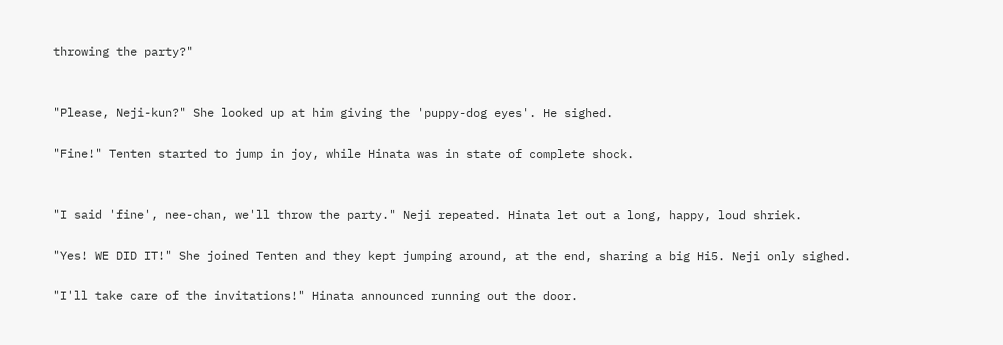throwing the party?"


"Please, Neji-kun?" She looked up at him giving the 'puppy-dog eyes'. He sighed.

"Fine!" Tenten started to jump in joy, while Hinata was in state of complete shock.


"I said 'fine', nee-chan, we'll throw the party." Neji repeated. Hinata let out a long, happy, loud shriek.

"Yes! WE DID IT!" She joined Tenten and they kept jumping around, at the end, sharing a big Hi5. Neji only sighed.

"I'll take care of the invitations!" Hinata announced running out the door.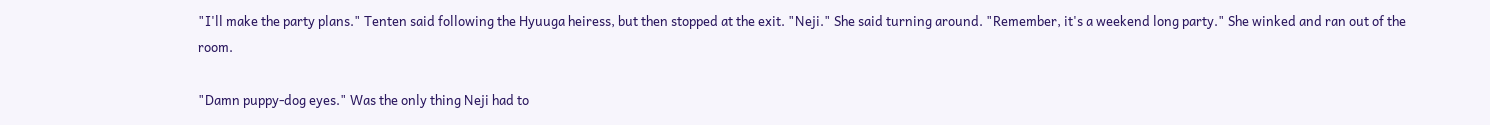"I'll make the party plans." Tenten said following the Hyuuga heiress, but then stopped at the exit. "Neji." She said turning around. "Remember, it's a weekend long party." She winked and ran out of the room.

"Damn puppy-dog eyes." Was the only thing Neji had to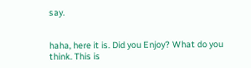say.


haha, here it is. Did you Enjoy? What do you think. This is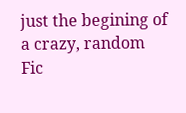just the begining of a crazy, random Fic